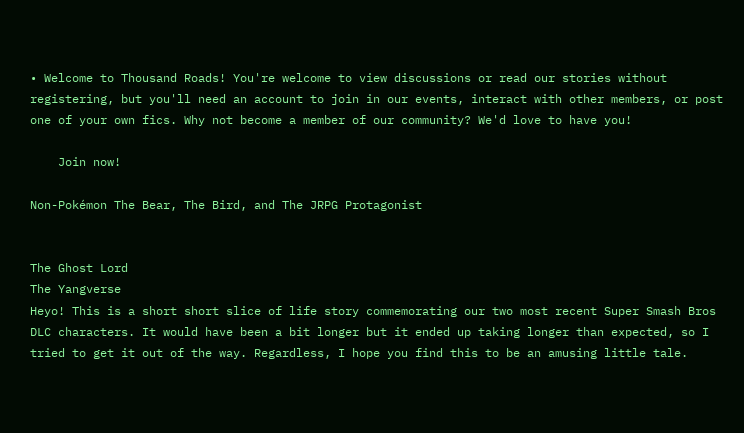• Welcome to Thousand Roads! You're welcome to view discussions or read our stories without registering, but you'll need an account to join in our events, interact with other members, or post one of your own fics. Why not become a member of our community? We'd love to have you!

    Join now!

Non-Pokémon The Bear, The Bird, and The JRPG Protagonist


The Ghost Lord
The Yangverse
Heyo! This is a short short slice of life story commemorating our two most recent Super Smash Bros DLC characters. It would have been a bit longer but it ended up taking longer than expected, so I tried to get it out of the way. Regardless, I hope you find this to be an amusing little tale.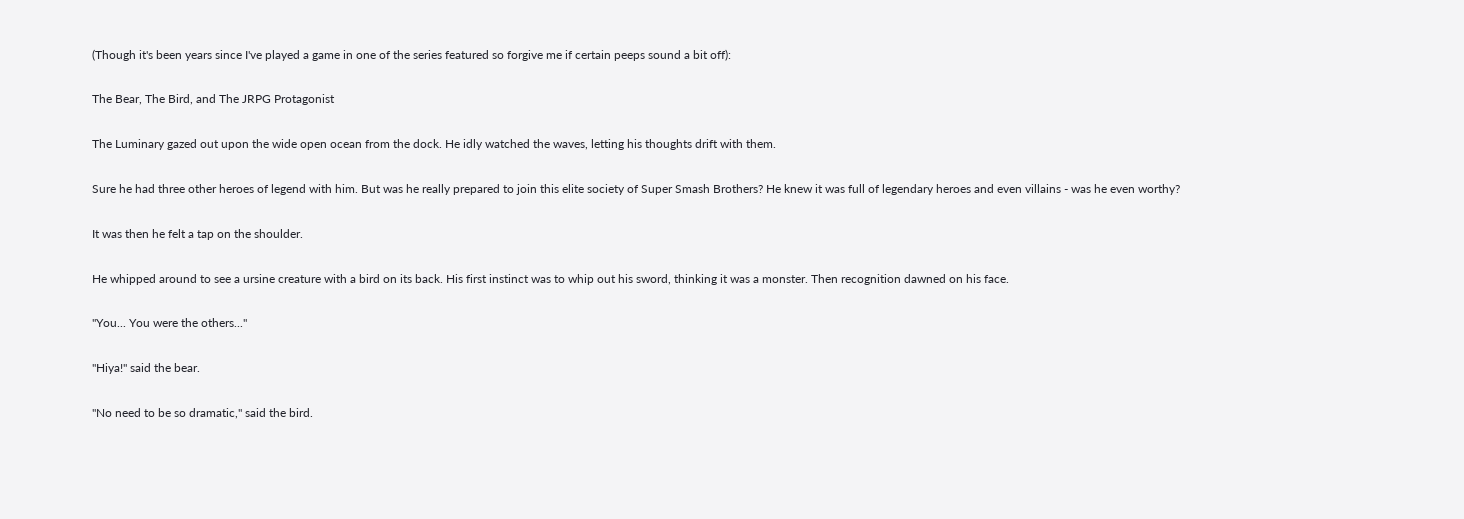(Though it's been years since I've played a game in one of the series featured so forgive me if certain peeps sound a bit off):

The Bear, The Bird, and The JRPG Protagonist

The Luminary gazed out upon the wide open ocean from the dock. He idly watched the waves, letting his thoughts drift with them.

Sure he had three other heroes of legend with him. But was he really prepared to join this elite society of Super Smash Brothers? He knew it was full of legendary heroes and even villains - was he even worthy?

It was then he felt a tap on the shoulder.

He whipped around to see a ursine creature with a bird on its back. His first instinct was to whip out his sword, thinking it was a monster. Then recognition dawned on his face.

"You... You were the others..."

"Hiya!" said the bear.

"No need to be so dramatic," said the bird.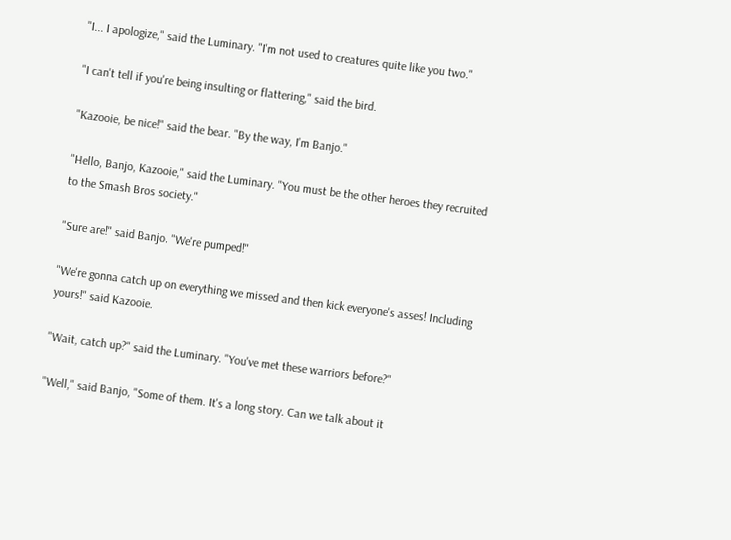"I... I apologize," said the Luminary. "I'm not used to creatures quite like you two."

"I can't tell if you're being insulting or flattering," said the bird.

"Kazooie, be nice!" said the bear. "By the way, I'm Banjo."

"Hello, Banjo, Kazooie," said the Luminary. "You must be the other heroes they recruited to the Smash Bros society."

"Sure are!" said Banjo. "We're pumped!"

"We're gonna catch up on everything we missed and then kick everyone's asses! Including yours!" said Kazooie.

"Wait, catch up?" said the Luminary. "You've met these warriors before?"

"Well," said Banjo, "Some of them. It's a long story. Can we talk about it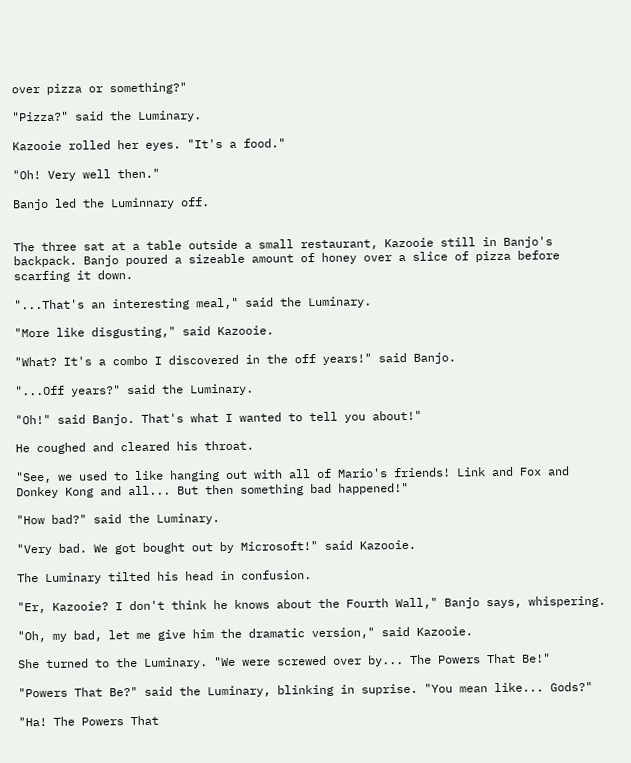over pizza or something?"

"Pizza?" said the Luminary.

Kazooie rolled her eyes. "It's a food."

"Oh! Very well then."

Banjo led the Luminnary off.


The three sat at a table outside a small restaurant, Kazooie still in Banjo's backpack. Banjo poured a sizeable amount of honey over a slice of pizza before scarfing it down.

"...That's an interesting meal," said the Luminary.

"More like disgusting," said Kazooie.

"What? It's a combo I discovered in the off years!" said Banjo.

"...Off years?" said the Luminary.

"Oh!" said Banjo. That's what I wanted to tell you about!"

He coughed and cleared his throat.

"See, we used to like hanging out with all of Mario's friends! Link and Fox and Donkey Kong and all... But then something bad happened!"

"How bad?" said the Luminary.

"Very bad. We got bought out by Microsoft!" said Kazooie.

The Luminary tilted his head in confusion.

"Er, Kazooie? I don't think he knows about the Fourth Wall," Banjo says, whispering.

"Oh, my bad, let me give him the dramatic version," said Kazooie.

She turned to the Luminary. "We were screwed over by... The Powers That Be!"

"Powers That Be?" said the Luminary, blinking in suprise. "You mean like... Gods?"

"Ha! The Powers That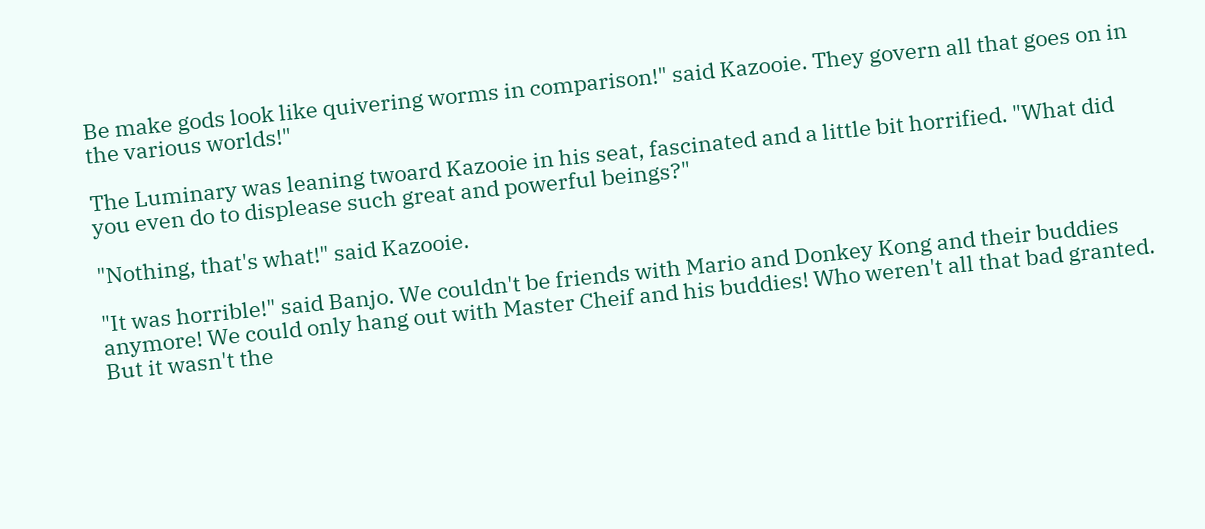Be make gods look like quivering worms in comparison!" said Kazooie. They govern all that goes on in the various worlds!"

The Luminary was leaning twoard Kazooie in his seat, fascinated and a little bit horrified. "What did you even do to displease such great and powerful beings?"

"Nothing, that's what!" said Kazooie.

"It was horrible!" said Banjo. We couldn't be friends with Mario and Donkey Kong and their buddies anymore! We could only hang out with Master Cheif and his buddies! Who weren't all that bad granted. But it wasn't the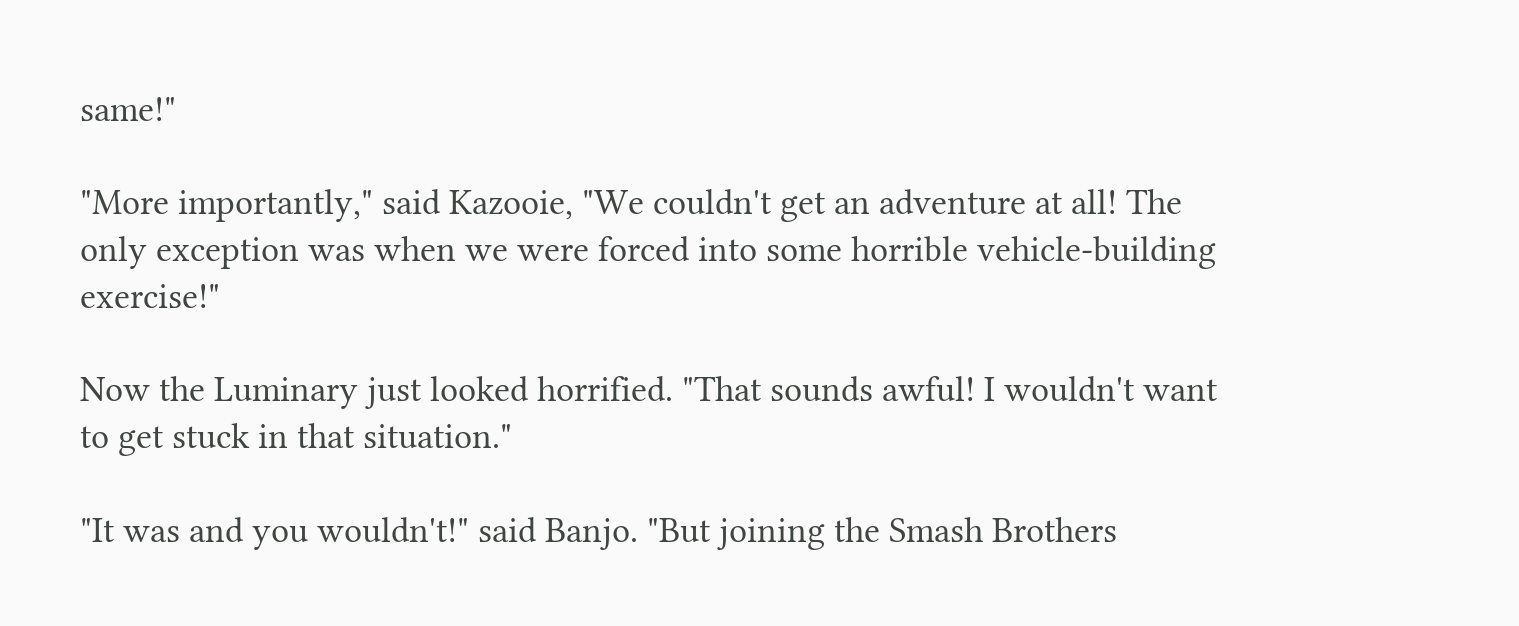same!"

"More importantly," said Kazooie, "We couldn't get an adventure at all! The only exception was when we were forced into some horrible vehicle-building exercise!"

Now the Luminary just looked horrified. "That sounds awful! I wouldn't want to get stuck in that situation."

"It was and you wouldn't!" said Banjo. "But joining the Smash Brothers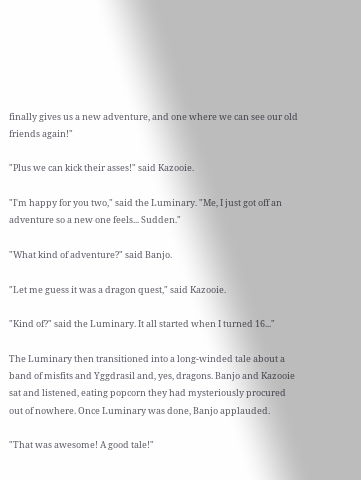finally gives us a new adventure, and one where we can see our old friends again!"

"Plus we can kick their asses!" said Kazooie.

"I'm happy for you two," said the Luminary. "Me, I just got off an adventure so a new one feels... Sudden."

"What kind of adventure?" said Banjo.

"Let me guess it was a dragon quest," said Kazooie.

"Kind of?" said the Luminary. It all started when I turned 16..."

The Luminary then transitioned into a long-winded tale about a band of misfits and Yggdrasil and, yes, dragons. Banjo and Kazooie sat and listened, eating popcorn they had mysteriously procured out of nowhere. Once Luminary was done, Banjo applauded.

"That was awesome! A good tale!"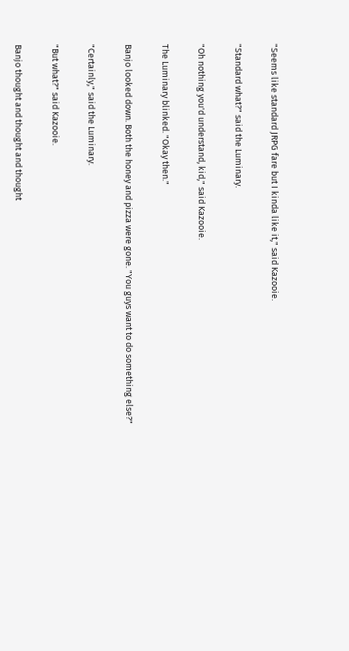"Seems like standard JRPG fare but I kinda like it," said Kazooie.

"Standard what?" said the Luminary.

"Oh nothing you'd understand, kid," said Kazooie.

The Luminary blinked. "Okay then."

Banjo looked down. Both the honey and pizza were gone. "You guys want to do something else?"

"Certainly," said the Luminary.

"But what?" said Kazooie.

Banjo thought and thought and thought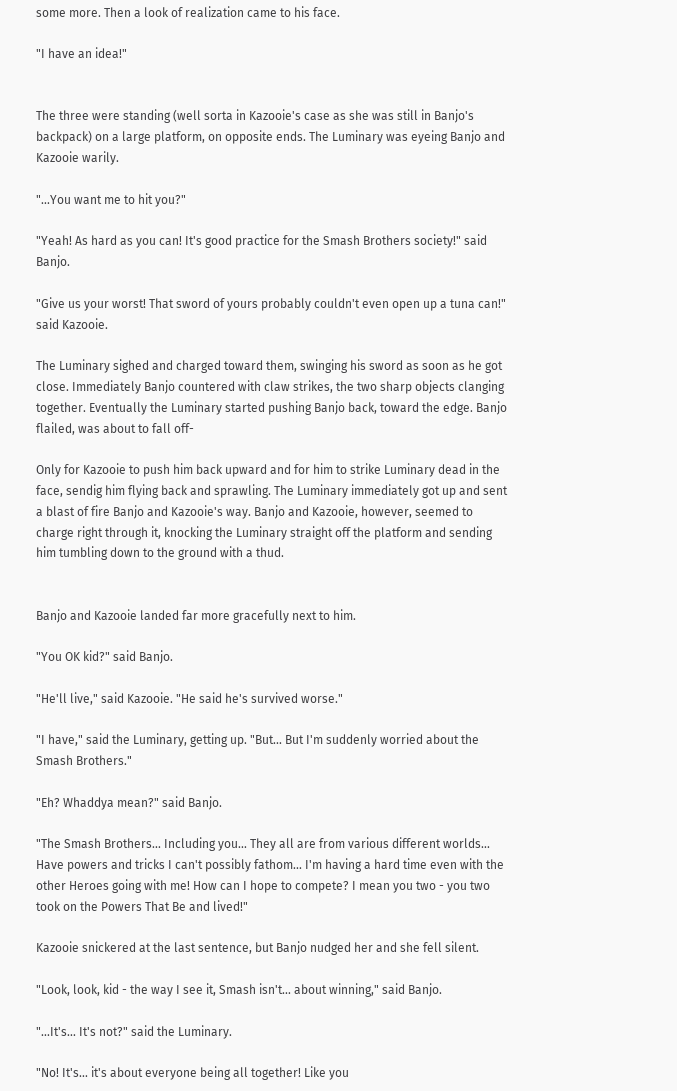some more. Then a look of realization came to his face.

"I have an idea!"


The three were standing (well sorta in Kazooie's case as she was still in Banjo's backpack) on a large platform, on opposite ends. The Luminary was eyeing Banjo and Kazooie warily.

"...You want me to hit you?"

"Yeah! As hard as you can! It's good practice for the Smash Brothers society!" said Banjo.

"Give us your worst! That sword of yours probably couldn't even open up a tuna can!" said Kazooie.

The Luminary sighed and charged toward them, swinging his sword as soon as he got close. Immediately Banjo countered with claw strikes, the two sharp objects clanging together. Eventually the Luminary started pushing Banjo back, toward the edge. Banjo flailed, was about to fall off-

Only for Kazooie to push him back upward and for him to strike Luminary dead in the face, sendig him flying back and sprawling. The Luminary immediately got up and sent a blast of fire Banjo and Kazooie's way. Banjo and Kazooie, however, seemed to charge right through it, knocking the Luminary straight off the platform and sending him tumbling down to the ground with a thud.


Banjo and Kazooie landed far more gracefully next to him.

"You OK kid?" said Banjo.

"He'll live," said Kazooie. "He said he's survived worse."

"I have," said the Luminary, getting up. "But... But I'm suddenly worried about the Smash Brothers."

"Eh? Whaddya mean?" said Banjo.

"The Smash Brothers... Including you... They all are from various different worlds... Have powers and tricks I can't possibly fathom... I'm having a hard time even with the other Heroes going with me! How can I hope to compete? I mean you two - you two took on the Powers That Be and lived!"

Kazooie snickered at the last sentence, but Banjo nudged her and she fell silent.

"Look, look, kid - the way I see it, Smash isn't... about winning," said Banjo.

"...It's... It's not?" said the Luminary.

"No! It's... it's about everyone being all together! Like you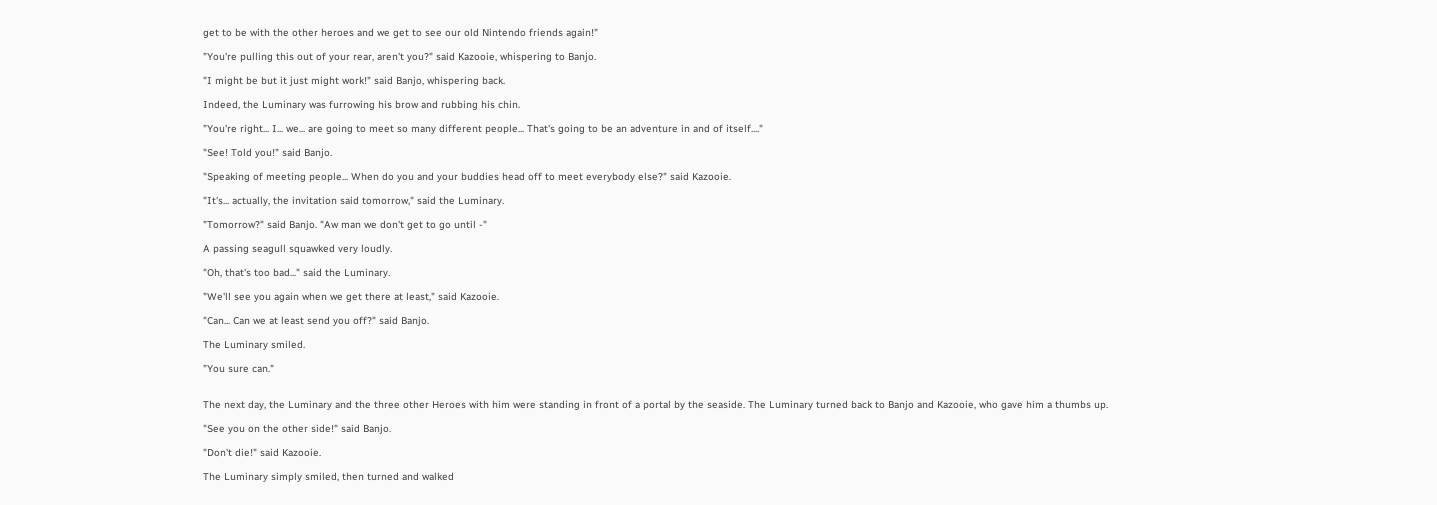get to be with the other heroes and we get to see our old Nintendo friends again!"

"You're pulling this out of your rear, aren't you?" said Kazooie, whispering to Banjo.

"I might be but it just might work!" said Banjo, whispering back.

Indeed, the Luminary was furrowing his brow and rubbing his chin.

"You're right... I... we... are going to meet so many different people... That's going to be an adventure in and of itself...."

"See! Told you!" said Banjo.

"Speaking of meeting people... When do you and your buddies head off to meet everybody else?" said Kazooie.

"It's... actually, the invitation said tomorrow," said the Luminary.

"Tomorrow?" said Banjo. "Aw man we don't get to go until -"

A passing seagull squawked very loudly.

"Oh, that's too bad..." said the Luminary.

"We'll see you again when we get there at least," said Kazooie.

"Can... Can we at least send you off?" said Banjo.

The Luminary smiled.

"You sure can."


The next day, the Luminary and the three other Heroes with him were standing in front of a portal by the seaside. The Luminary turned back to Banjo and Kazooie, who gave him a thumbs up.

"See you on the other side!" said Banjo.

"Don't die!" said Kazooie.

The Luminary simply smiled, then turned and walked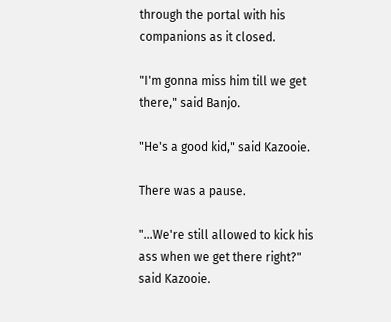through the portal with his companions as it closed.

"I'm gonna miss him till we get there," said Banjo.

"He's a good kid," said Kazooie.

There was a pause.

"...We're still allowed to kick his ass when we get there right?" said Kazooie.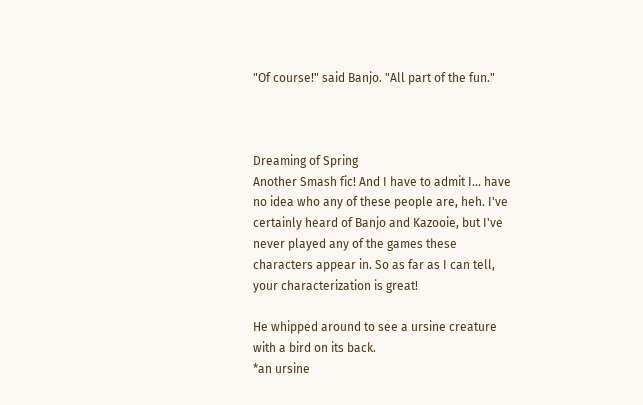"Of course!" said Banjo. "All part of the fun."



Dreaming of Spring
Another Smash fic! And I have to admit I... have no idea who any of these people are, heh. I've certainly heard of Banjo and Kazooie, but I've never played any of the games these characters appear in. So as far as I can tell, your characterization is great!

He whipped around to see a ursine creature with a bird on its back.
*an ursine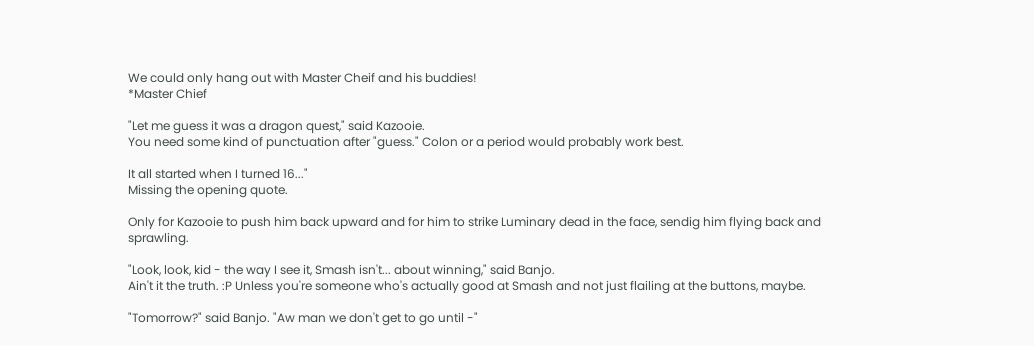We could only hang out with Master Cheif and his buddies!
*Master Chief

"Let me guess it was a dragon quest," said Kazooie.
You need some kind of punctuation after "guess." Colon or a period would probably work best.

It all started when I turned 16..."
Missing the opening quote.

Only for Kazooie to push him back upward and for him to strike Luminary dead in the face, sendig him flying back and sprawling.

"Look, look, kid - the way I see it, Smash isn't... about winning," said Banjo.
Ain't it the truth. :P Unless you're someone who's actually good at Smash and not just flailing at the buttons, maybe.

"Tomorrow?" said Banjo. "Aw man we don't get to go until -"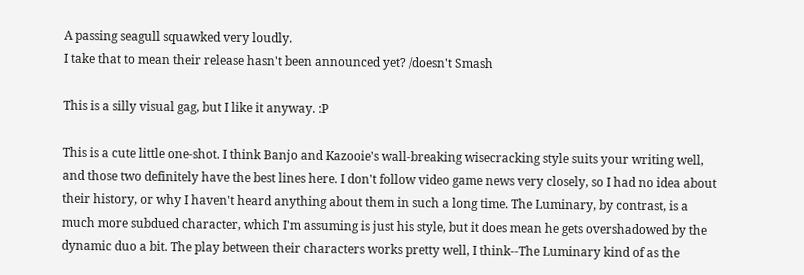A passing seagull squawked very loudly.
I take that to mean their release hasn't been announced yet? /doesn't Smash

This is a silly visual gag, but I like it anyway. :P

This is a cute little one-shot. I think Banjo and Kazooie's wall-breaking wisecracking style suits your writing well, and those two definitely have the best lines here. I don't follow video game news very closely, so I had no idea about their history, or why I haven't heard anything about them in such a long time. The Luminary, by contrast, is a much more subdued character, which I'm assuming is just his style, but it does mean he gets overshadowed by the dynamic duo a bit. The play between their characters works pretty well, I think--The Luminary kind of as the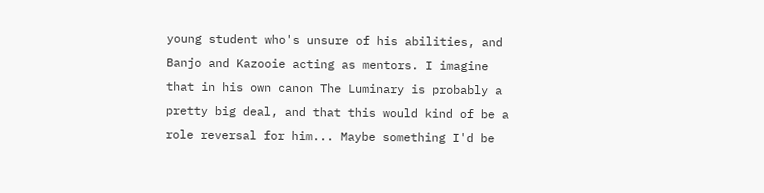young student who's unsure of his abilities, and Banjo and Kazooie acting as mentors. I imagine that in his own canon The Luminary is probably a pretty big deal, and that this would kind of be a role reversal for him... Maybe something I'd be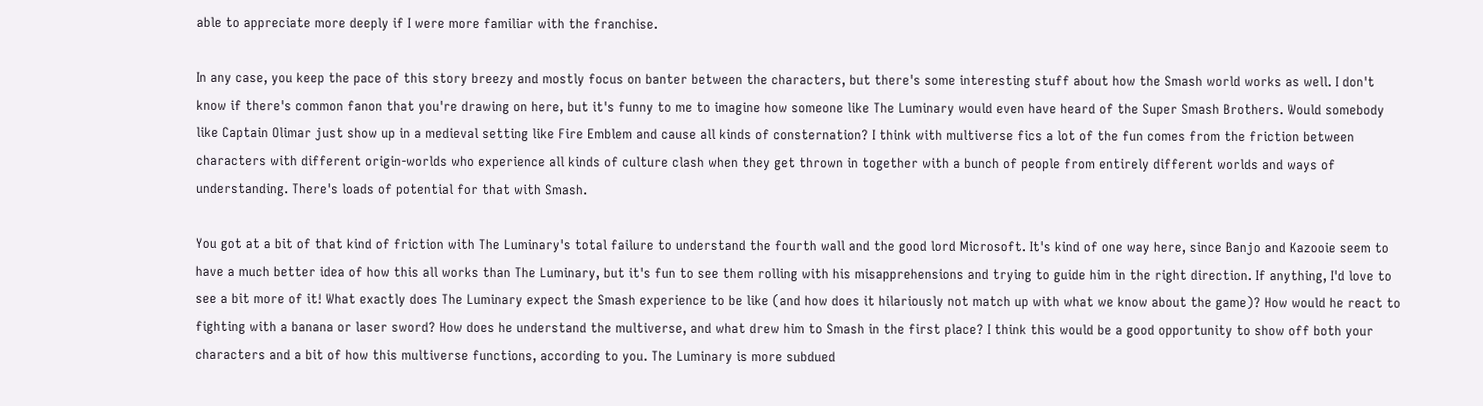able to appreciate more deeply if I were more familiar with the franchise.

In any case, you keep the pace of this story breezy and mostly focus on banter between the characters, but there's some interesting stuff about how the Smash world works as well. I don't know if there's common fanon that you're drawing on here, but it's funny to me to imagine how someone like The Luminary would even have heard of the Super Smash Brothers. Would somebody like Captain Olimar just show up in a medieval setting like Fire Emblem and cause all kinds of consternation? I think with multiverse fics a lot of the fun comes from the friction between characters with different origin-worlds who experience all kinds of culture clash when they get thrown in together with a bunch of people from entirely different worlds and ways of understanding. There's loads of potential for that with Smash.

You got at a bit of that kind of friction with The Luminary's total failure to understand the fourth wall and the good lord Microsoft. It's kind of one way here, since Banjo and Kazooie seem to have a much better idea of how this all works than The Luminary, but it's fun to see them rolling with his misapprehensions and trying to guide him in the right direction. If anything, I'd love to see a bit more of it! What exactly does The Luminary expect the Smash experience to be like (and how does it hilariously not match up with what we know about the game)? How would he react to fighting with a banana or laser sword? How does he understand the multiverse, and what drew him to Smash in the first place? I think this would be a good opportunity to show off both your characters and a bit of how this multiverse functions, according to you. The Luminary is more subdued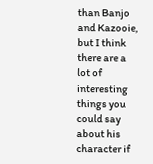than Banjo and Kazooie, but I think there are a lot of interesting things you could say about his character if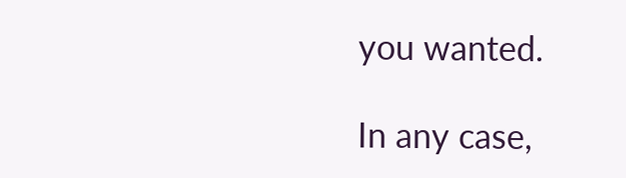you wanted.

In any case,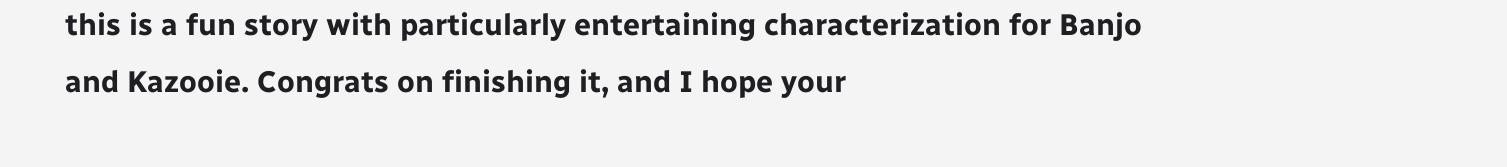this is a fun story with particularly entertaining characterization for Banjo and Kazooie. Congrats on finishing it, and I hope your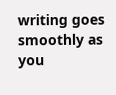writing goes smoothly as you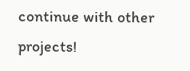continue with other projects!